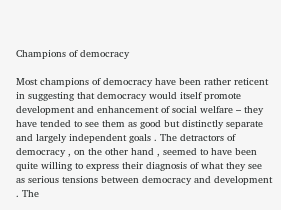Champions of democracy

Most champions of democracy have been rather reticent in suggesting that democracy would itself promote development and enhancement of social welfare – they have tended to see them as good but distinctly separate and largely independent goals . The detractors of democracy , on the other hand , seemed to have been quite willing to express their diagnosis of what they see as serious tensions between democracy and development . The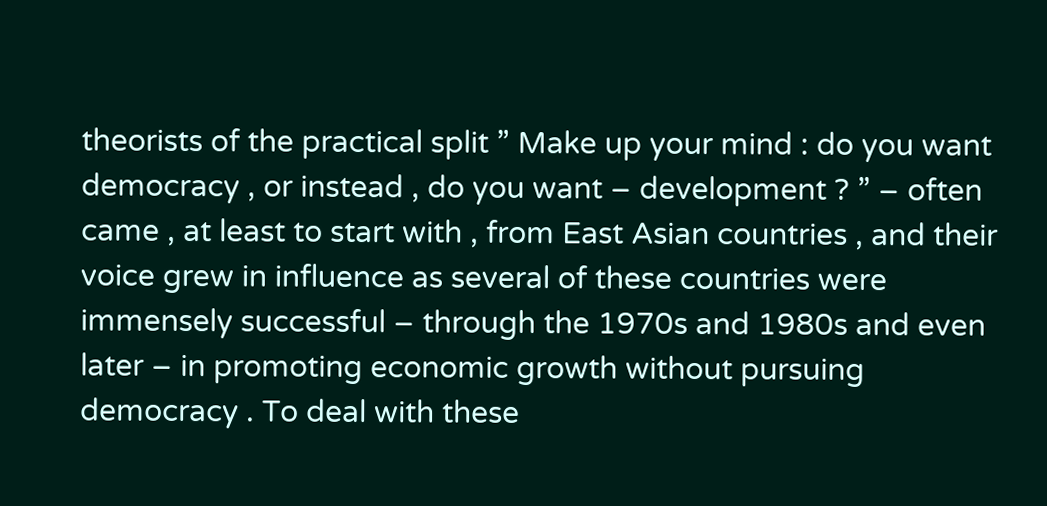theorists of the practical split ” Make up your mind : do you want democracy , or instead , do you want – development ? ” – often came , at least to start with , from East Asian countries , and their voice grew in influence as several of these countries were immensely successful – through the 1970s and 1980s and even later – in promoting economic growth without pursuing democracy . To deal with these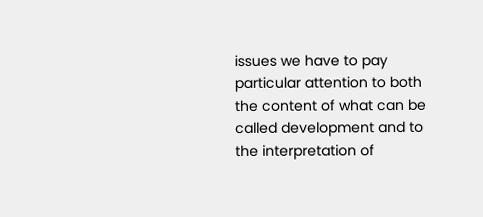issues we have to pay particular attention to both the content of what can be called development and to the interpretation of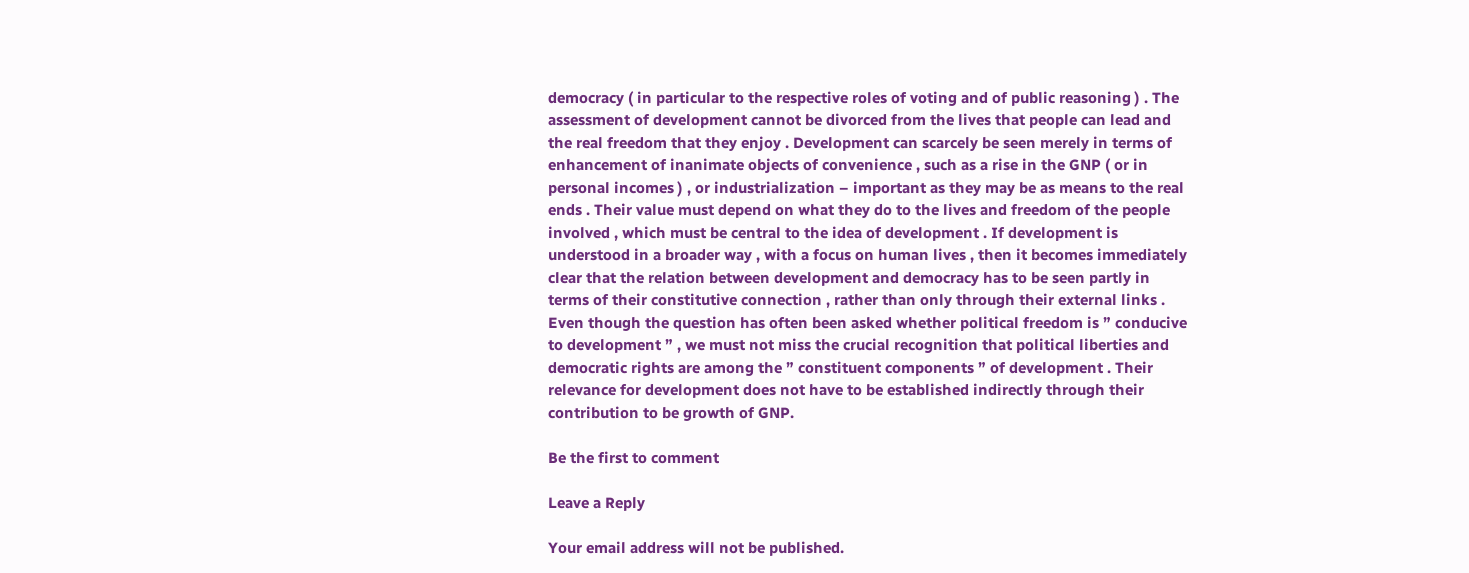democracy ( in particular to the respective roles of voting and of public reasoning ) . The assessment of development cannot be divorced from the lives that people can lead and the real freedom that they enjoy . Development can scarcely be seen merely in terms of enhancement of inanimate objects of convenience , such as a rise in the GNP ( or in personal incomes ) , or industrialization – important as they may be as means to the real ends . Their value must depend on what they do to the lives and freedom of the people involved , which must be central to the idea of development . If development is understood in a broader way , with a focus on human lives , then it becomes immediately clear that the relation between development and democracy has to be seen partly in terms of their constitutive connection , rather than only through their external links . Even though the question has often been asked whether political freedom is ” conducive to development ” , we must not miss the crucial recognition that political liberties and democratic rights are among the ” constituent components ” of development . Their relevance for development does not have to be established indirectly through their contribution to be growth of GNP.

Be the first to comment

Leave a Reply

Your email address will not be published.